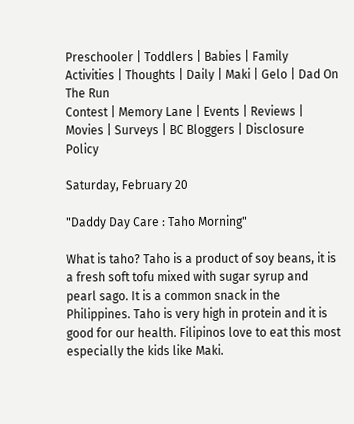Preschooler | Toddlers | Babies | Family Activities | Thoughts | Daily | Maki | Gelo | Dad On The Run
Contest | Memory Lane | Events | Reviews | Movies | Surveys | BC Bloggers | Disclosure Policy

Saturday, February 20

"Daddy Day Care : Taho Morning"

What is taho? Taho is a product of soy beans, it is a fresh soft tofu mixed with sugar syrup and pearl sago. It is a common snack in the Philippines. Taho is very high in protein and it is good for our health. Filipinos love to eat this most especially the kids like Maki.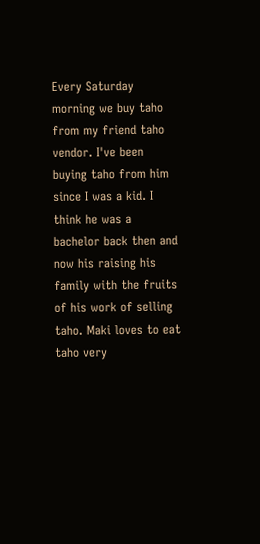Every Saturday morning we buy taho from my friend taho vendor. I've been buying taho from him since I was a kid. I think he was a bachelor back then and now his raising his family with the fruits of his work of selling taho. Maki loves to eat taho very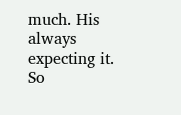much. His always expecting it. So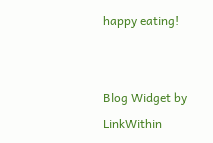happy eating!


Blog Widget by LinkWithin